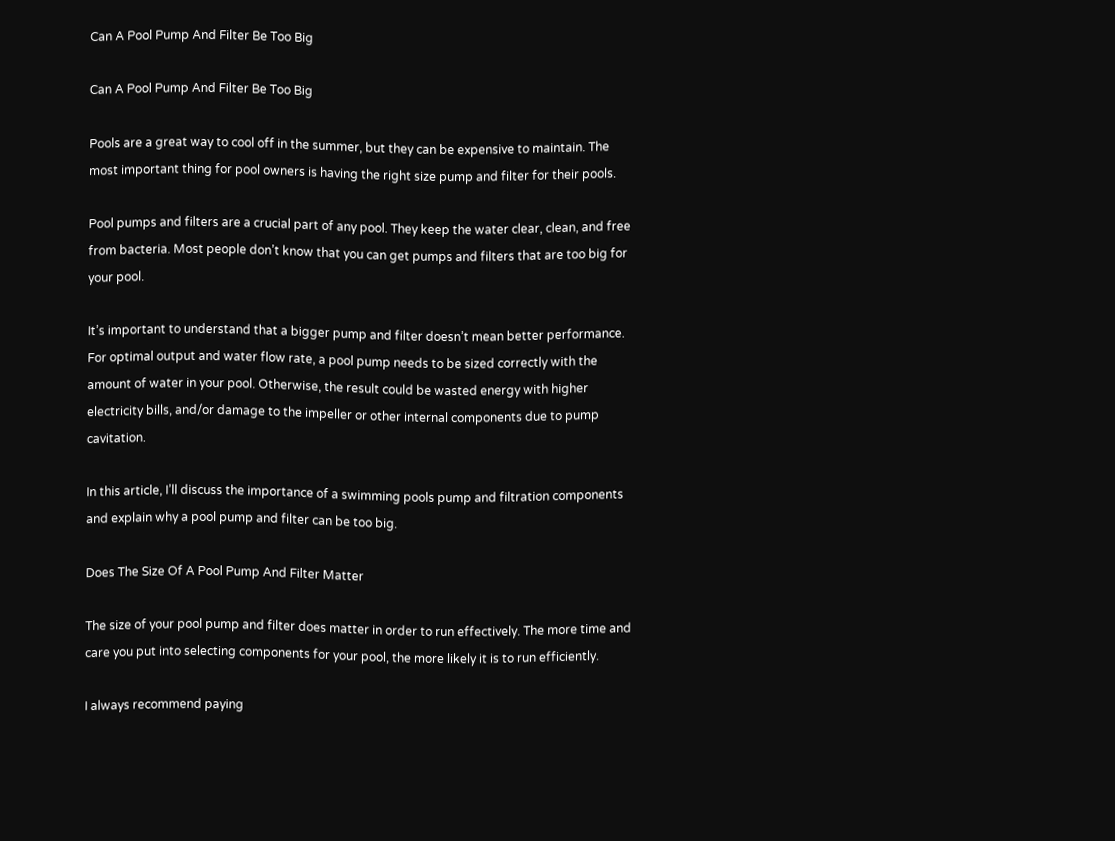Can A Pool Pump And Filter Be Too Big

Can A Pool Pump And Filter Be Too Big

Pools are a great way to cool off in the summer, but they can be expensive to maintain. The most important thing for pool owners is having the right size pump and filter for their pools.

Pool pumps and filters are a crucial part of any pool. They keep the water clear, clean, and free from bacteria. Most people don’t know that you can get pumps and filters that are too big for your pool.

It’s important to understand that a bigger pump and filter doesn’t mean better performance. For optimal output and water flow rate, a pool pump needs to be sized correctly with the amount of water in your pool. Otherwise, the result could be wasted energy with higher electricity bills, and/or damage to the impeller or other internal components due to pump cavitation.

In this article, I’ll discuss the importance of a swimming pools pump and filtration components and explain why a pool pump and filter can be too big.

Does The Size Of A Pool Pump And Filter Matter

The size of your pool pump and filter does matter in order to run effectively. The more time and care you put into selecting components for your pool, the more likely it is to run efficiently.

I always recommend paying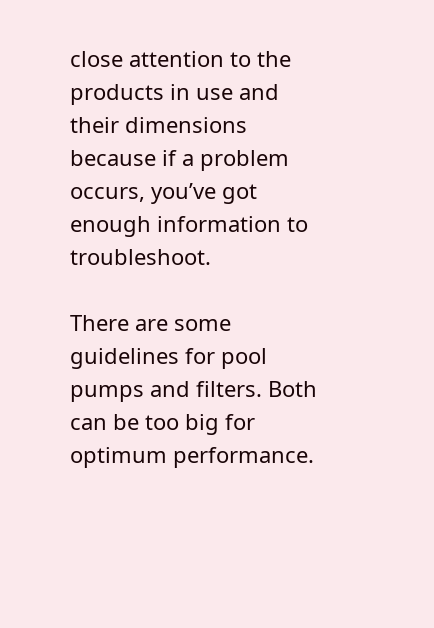close attention to the products in use and their dimensions because if a problem occurs, you’ve got enough information to troubleshoot.

There are some guidelines for pool pumps and filters. Both can be too big for optimum performance.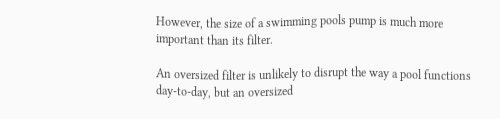However, the size of a swimming pools pump is much more important than its filter.

An oversized filter is unlikely to disrupt the way a pool functions day-to-day, but an oversized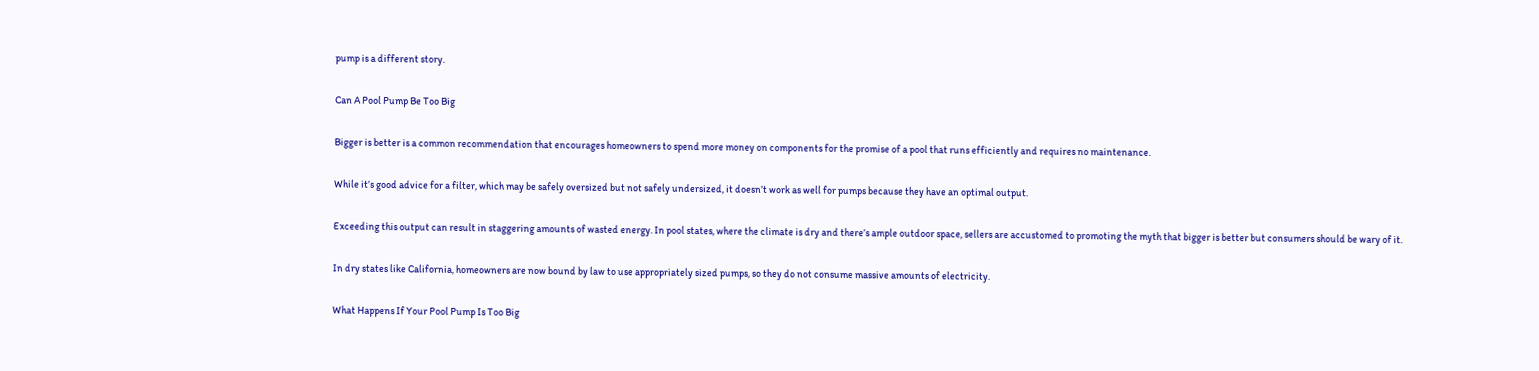pump is a different story.

Can A Pool Pump Be Too Big

Bigger is better is a common recommendation that encourages homeowners to spend more money on components for the promise of a pool that runs efficiently and requires no maintenance.

While it’s good advice for a filter, which may be safely oversized but not safely undersized, it doesn’t work as well for pumps because they have an optimal output.

Exceeding this output can result in staggering amounts of wasted energy. In pool states, where the climate is dry and there’s ample outdoor space, sellers are accustomed to promoting the myth that bigger is better but consumers should be wary of it.

In dry states like California, homeowners are now bound by law to use appropriately sized pumps, so they do not consume massive amounts of electricity.

What Happens If Your Pool Pump Is Too Big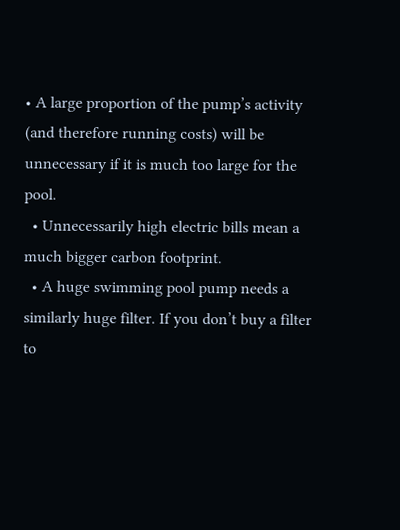• A large proportion of the pump’s activity (and therefore running costs) will be unnecessary if it is much too large for the pool.
  • Unnecessarily high electric bills mean a much bigger carbon footprint.
  • A huge swimming pool pump needs a similarly huge filter. If you don’t buy a filter to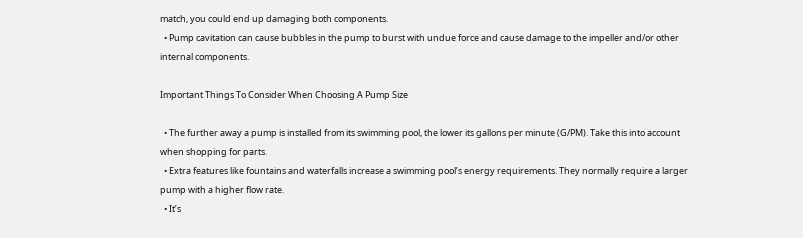match, you could end up damaging both components.
  • Pump cavitation can cause bubbles in the pump to burst with undue force and cause damage to the impeller and/or other internal components.

Important Things To Consider When Choosing A Pump Size

  • The further away a pump is installed from its swimming pool, the lower its gallons per minute (G/PM). Take this into account when shopping for parts.
  • Extra features like fountains and waterfalls increase a swimming pool’s energy requirements. They normally require a larger pump with a higher flow rate.
  • It’s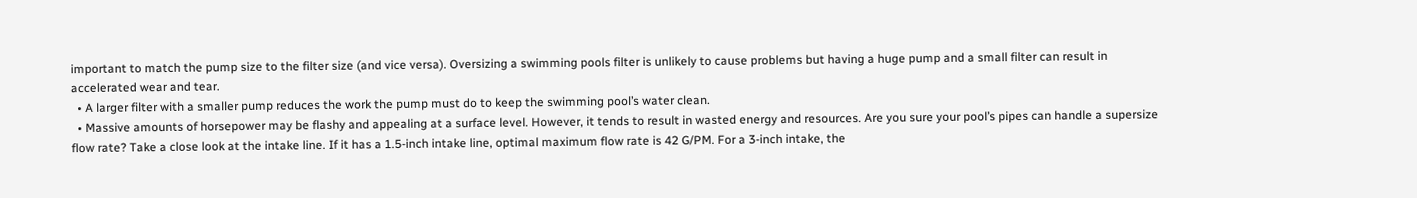important to match the pump size to the filter size (and vice versa). Oversizing a swimming pools filter is unlikely to cause problems but having a huge pump and a small filter can result in accelerated wear and tear.
  • A larger filter with a smaller pump reduces the work the pump must do to keep the swimming pool’s water clean.
  • Massive amounts of horsepower may be flashy and appealing at a surface level. However, it tends to result in wasted energy and resources. Are you sure your pool’s pipes can handle a supersize flow rate? Take a close look at the intake line. If it has a 1.5-inch intake line, optimal maximum flow rate is 42 G/PM. For a 3-inch intake, the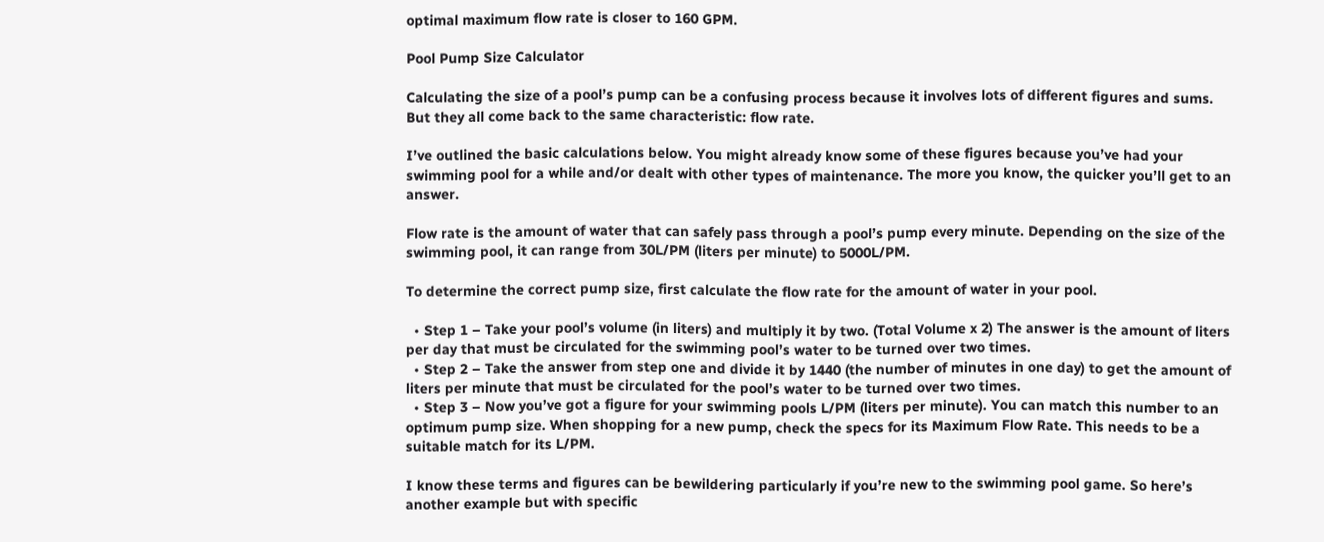optimal maximum flow rate is closer to 160 GPM.

Pool Pump Size Calculator

Calculating the size of a pool’s pump can be a confusing process because it involves lots of different figures and sums. But they all come back to the same characteristic: flow rate.

I’ve outlined the basic calculations below. You might already know some of these figures because you’ve had your swimming pool for a while and/or dealt with other types of maintenance. The more you know, the quicker you’ll get to an answer.

Flow rate is the amount of water that can safely pass through a pool’s pump every minute. Depending on the size of the swimming pool, it can range from 30L/PM (liters per minute) to 5000L/PM.

To determine the correct pump size, first calculate the flow rate for the amount of water in your pool.

  • Step 1 – Take your pool’s volume (in liters) and multiply it by two. (Total Volume x 2) The answer is the amount of liters per day that must be circulated for the swimming pool’s water to be turned over two times.
  • Step 2 – Take the answer from step one and divide it by 1440 (the number of minutes in one day) to get the amount of liters per minute that must be circulated for the pool’s water to be turned over two times.
  • Step 3 – Now you’ve got a figure for your swimming pools L/PM (liters per minute). You can match this number to an optimum pump size. When shopping for a new pump, check the specs for its Maximum Flow Rate. This needs to be a suitable match for its L/PM.

I know these terms and figures can be bewildering particularly if you’re new to the swimming pool game. So here’s another example but with specific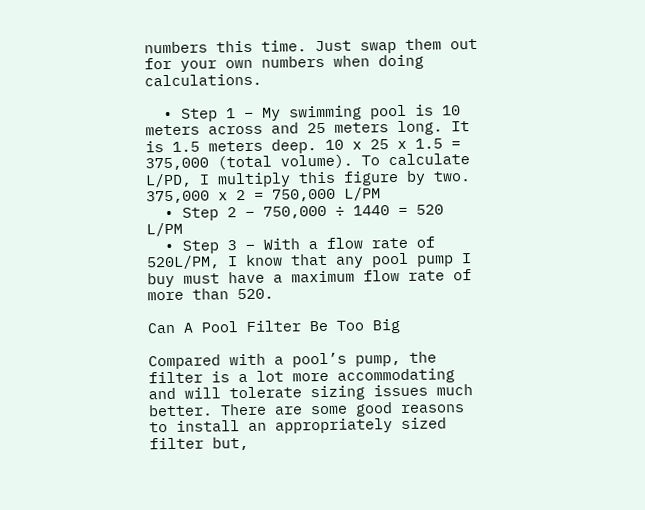numbers this time. Just swap them out for your own numbers when doing calculations.

  • Step 1 – My swimming pool is 10 meters across and 25 meters long. It is 1.5 meters deep. 10 x 25 x 1.5 = 375,000 (total volume). To calculate L/PD, I multiply this figure by two. 375,000 x 2 = 750,000 L/PM
  • Step 2 – 750,000 ÷ 1440 = 520 L/PM
  • Step 3 – With a flow rate of 520L/PM, I know that any pool pump I buy must have a maximum flow rate of more than 520.

Can A Pool Filter Be Too Big

Compared with a pool’s pump, the filter is a lot more accommodating and will tolerate sizing issues much better. There are some good reasons to install an appropriately sized filter but,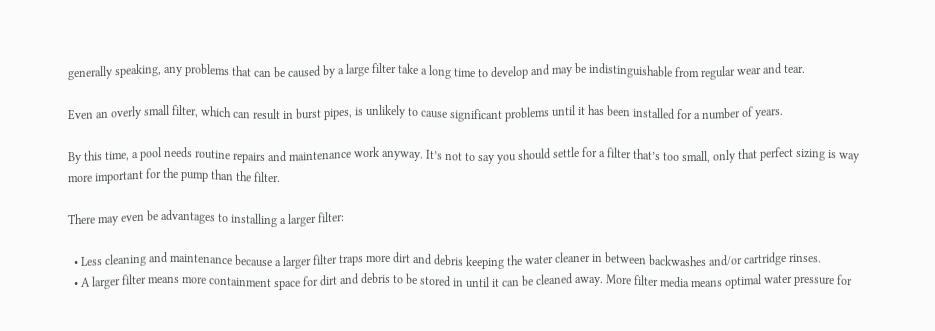generally speaking, any problems that can be caused by a large filter take a long time to develop and may be indistinguishable from regular wear and tear.

Even an overly small filter, which can result in burst pipes, is unlikely to cause significant problems until it has been installed for a number of years.

By this time, a pool needs routine repairs and maintenance work anyway. It’s not to say you should settle for a filter that’s too small, only that perfect sizing is way more important for the pump than the filter.

There may even be advantages to installing a larger filter:

  • Less cleaning and maintenance because a larger filter traps more dirt and debris keeping the water cleaner in between backwashes and/or cartridge rinses.
  • A larger filter means more containment space for dirt and debris to be stored in until it can be cleaned away. More filter media means optimal water pressure for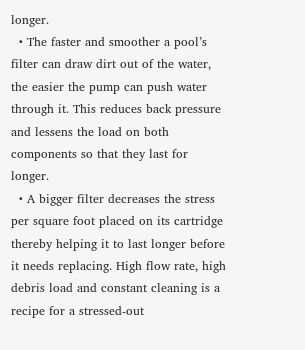longer.
  • The faster and smoother a pool’s filter can draw dirt out of the water, the easier the pump can push water through it. This reduces back pressure and lessens the load on both components so that they last for longer.
  • A bigger filter decreases the stress per square foot placed on its cartridge thereby helping it to last longer before it needs replacing. High flow rate, high debris load and constant cleaning is a recipe for a stressed-out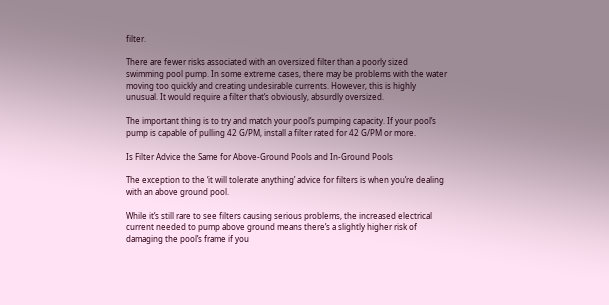filter.

There are fewer risks associated with an oversized filter than a poorly sized swimming pool pump. In some extreme cases, there may be problems with the water moving too quickly and creating undesirable currents. However, this is highly unusual. It would require a filter that’s obviously, absurdly oversized.

The important thing is to try and match your pool’s pumping capacity. If your pool’s pump is capable of pulling 42 G/PM, install a filter rated for 42 G/PM or more.

Is Filter Advice the Same for Above-Ground Pools and In-Ground Pools

The exception to the ‘it will tolerate anything’ advice for filters is when you’re dealing with an above ground pool.

While it’s still rare to see filters causing serious problems, the increased electrical current needed to pump above ground means there’s a slightly higher risk of damaging the pool’s frame if you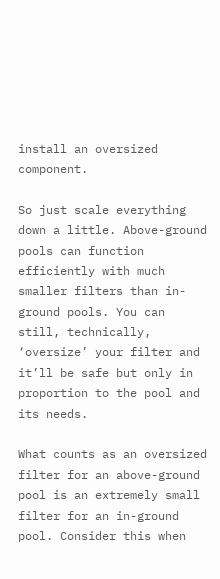install an oversized component.

So just scale everything down a little. Above-ground pools can function efficiently with much smaller filters than in-ground pools. You can still, technically, ‘oversize’ your filter and it’ll be safe but only in proportion to the pool and its needs.

What counts as an oversized filter for an above-ground pool is an extremely small filter for an in-ground pool. Consider this when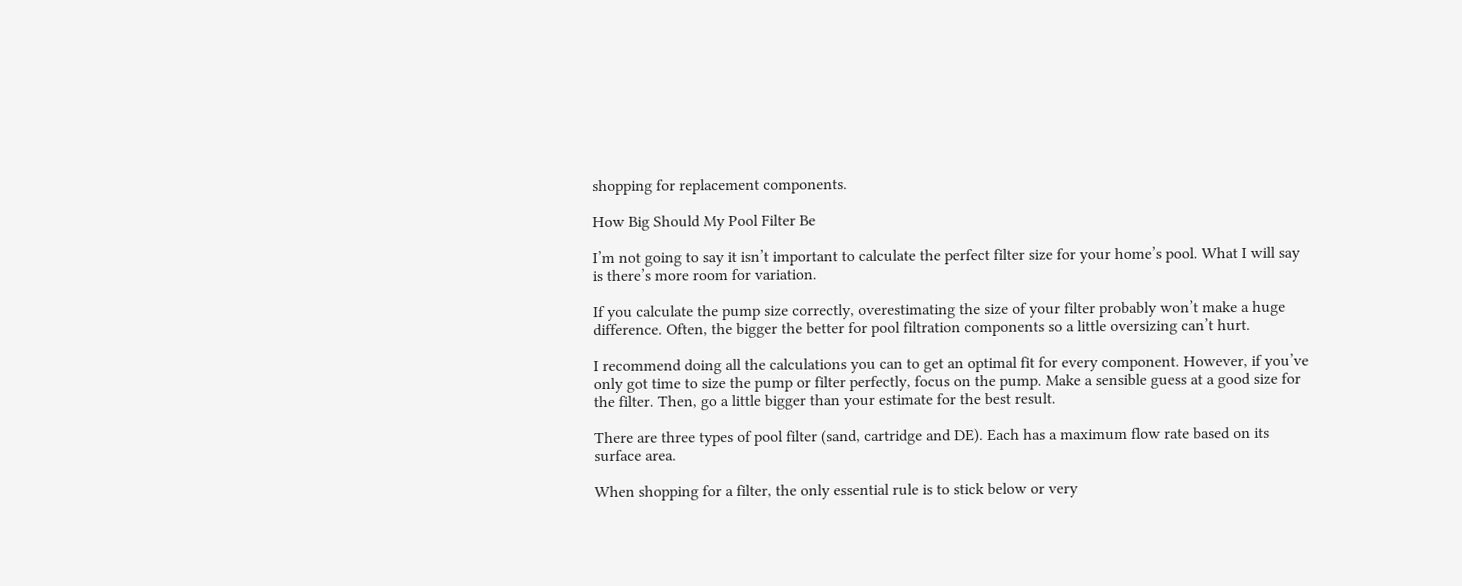shopping for replacement components.

How Big Should My Pool Filter Be

I’m not going to say it isn’t important to calculate the perfect filter size for your home’s pool. What I will say is there’s more room for variation.

If you calculate the pump size correctly, overestimating the size of your filter probably won’t make a huge difference. Often, the bigger the better for pool filtration components so a little oversizing can’t hurt.

I recommend doing all the calculations you can to get an optimal fit for every component. However, if you’ve only got time to size the pump or filter perfectly, focus on the pump. Make a sensible guess at a good size for the filter. Then, go a little bigger than your estimate for the best result.

There are three types of pool filter (sand, cartridge and DE). Each has a maximum flow rate based on its surface area.

When shopping for a filter, the only essential rule is to stick below or very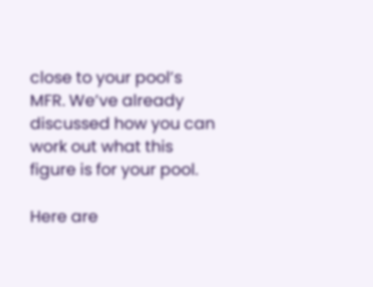close to your pool’s MFR. We’ve already discussed how you can work out what this figure is for your pool.

Here are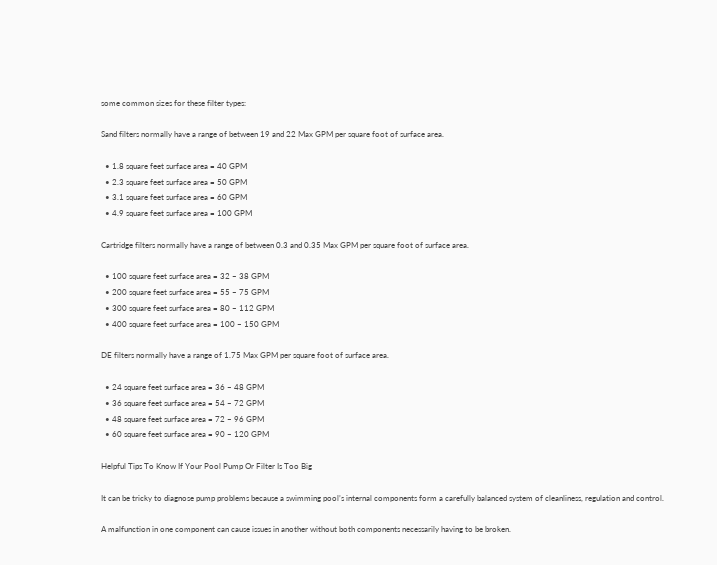some common sizes for these filter types:

Sand filters normally have a range of between 19 and 22 Max GPM per square foot of surface area.

  • 1.8 square feet surface area = 40 GPM
  • 2.3 square feet surface area = 50 GPM
  • 3.1 square feet surface area = 60 GPM
  • 4.9 square feet surface area = 100 GPM

Cartridge filters normally have a range of between 0.3 and 0.35 Max GPM per square foot of surface area.

  • 100 square feet surface area = 32 – 38 GPM
  • 200 square feet surface area = 55 – 75 GPM
  • 300 square feet surface area = 80 – 112 GPM
  • 400 square feet surface area = 100 – 150 GPM

DE filters normally have a range of 1.75 Max GPM per square foot of surface area.

  • 24 square feet surface area = 36 – 48 GPM
  • 36 square feet surface area = 54 – 72 GPM
  • 48 square feet surface area = 72 – 96 GPM
  • 60 square feet surface area = 90 – 120 GPM

Helpful Tips To Know If Your Pool Pump Or Filter Is Too Big

It can be tricky to diagnose pump problems because a swimming pool’s internal components form a carefully balanced system of cleanliness, regulation and control.

A malfunction in one component can cause issues in another without both components necessarily having to be broken.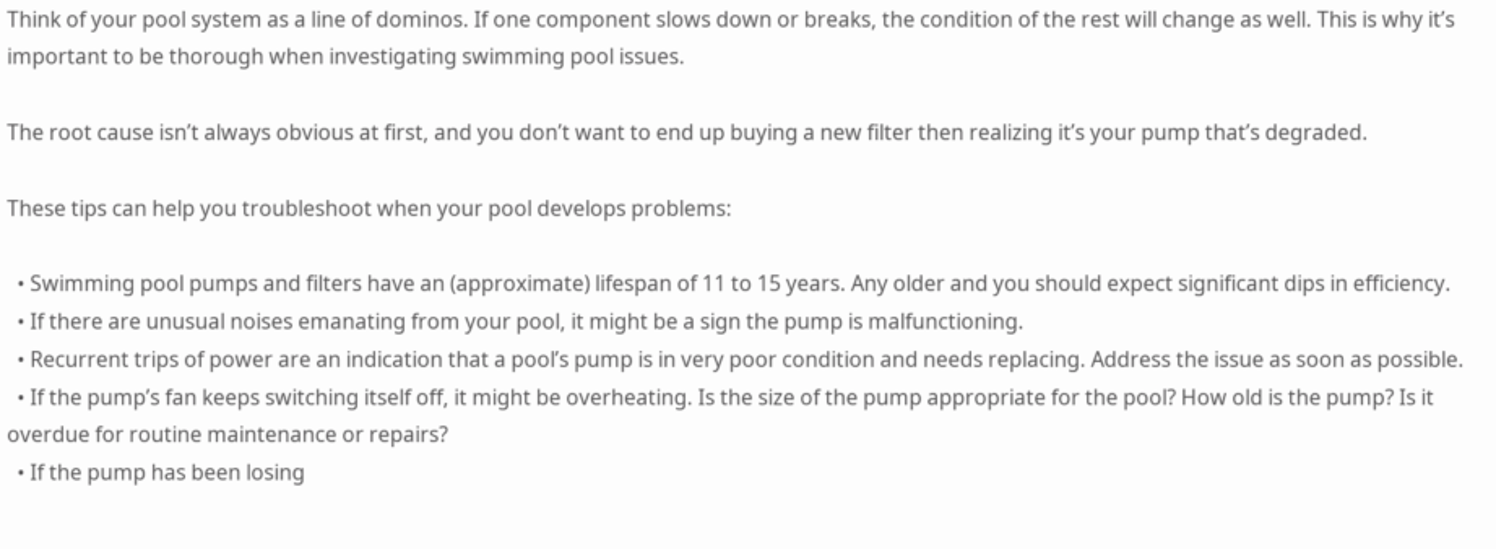Think of your pool system as a line of dominos. If one component slows down or breaks, the condition of the rest will change as well. This is why it’s important to be thorough when investigating swimming pool issues.

The root cause isn’t always obvious at first, and you don’t want to end up buying a new filter then realizing it’s your pump that’s degraded.

These tips can help you troubleshoot when your pool develops problems:

  • Swimming pool pumps and filters have an (approximate) lifespan of 11 to 15 years. Any older and you should expect significant dips in efficiency.
  • If there are unusual noises emanating from your pool, it might be a sign the pump is malfunctioning.
  • Recurrent trips of power are an indication that a pool’s pump is in very poor condition and needs replacing. Address the issue as soon as possible.
  • If the pump’s fan keeps switching itself off, it might be overheating. Is the size of the pump appropriate for the pool? How old is the pump? Is it overdue for routine maintenance or repairs?
  • If the pump has been losing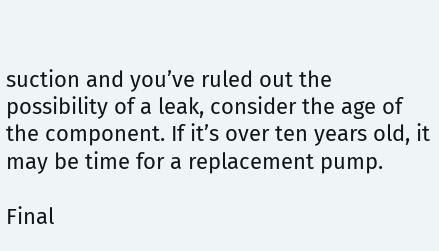suction and you’ve ruled out the possibility of a leak, consider the age of the component. If it’s over ten years old, it may be time for a replacement pump.

Final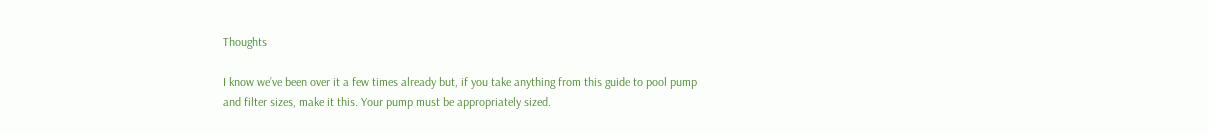Thoughts

I know we’ve been over it a few times already but, if you take anything from this guide to pool pump and filter sizes, make it this. Your pump must be appropriately sized.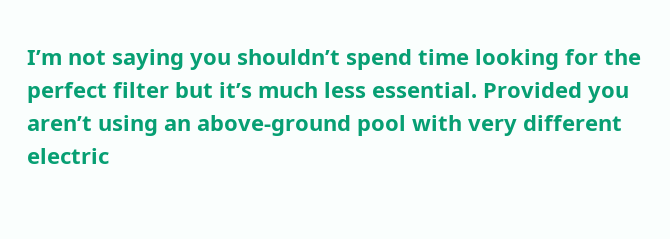I’m not saying you shouldn’t spend time looking for the perfect filter but it’s much less essential. Provided you aren’t using an above-ground pool with very different electric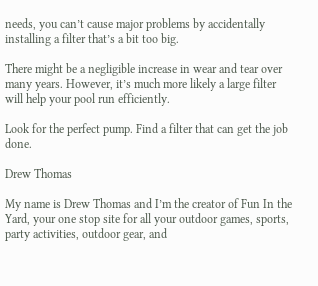needs, you can’t cause major problems by accidentally installing a filter that’s a bit too big.

There might be a negligible increase in wear and tear over many years. However, it’s much more likely a large filter will help your pool run efficiently.

Look for the perfect pump. Find a filter that can get the job done.

Drew Thomas

My name is Drew Thomas and I’m the creator of Fun In the Yard, your one stop site for all your outdoor games, sports, party activities, outdoor gear, and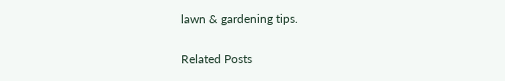lawn & gardening tips.

Related Posts